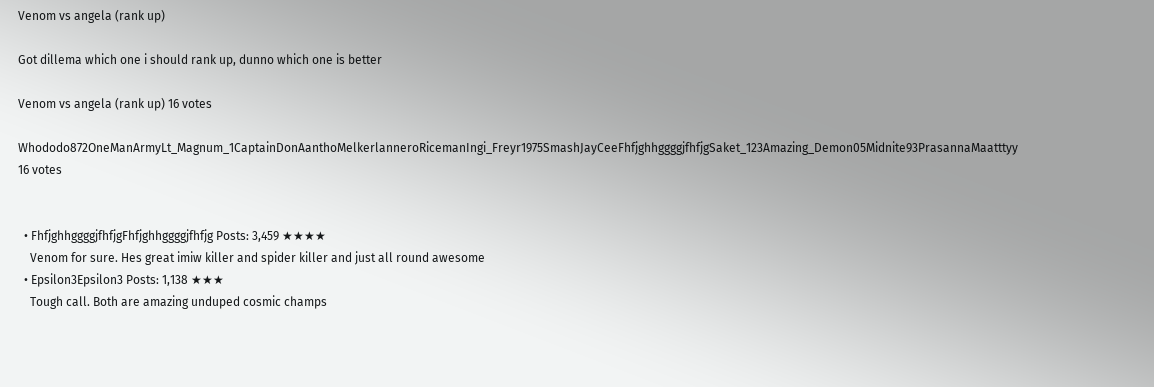Venom vs angela (rank up)

Got dillema which one i should rank up, dunno which one is better

Venom vs angela (rank up) 16 votes

Whododo872OneManArmyLt_Magnum_1CaptainDonAanthoMelkerlanneroRicemanIngi_Freyr1975SmashJayCeeFhfjghhggggjfhfjgSaket_123Amazing_Demon05Midnite93PrasannaMaatttyy 16 votes


  • FhfjghhggggjfhfjgFhfjghhggggjfhfjg Posts: 3,459 ★★★★
    Venom for sure. Hes great imiw killer and spider killer and just all round awesome
  • Epsilon3Epsilon3 Posts: 1,138 ★★★
    Tough call. Both are amazing unduped cosmic champs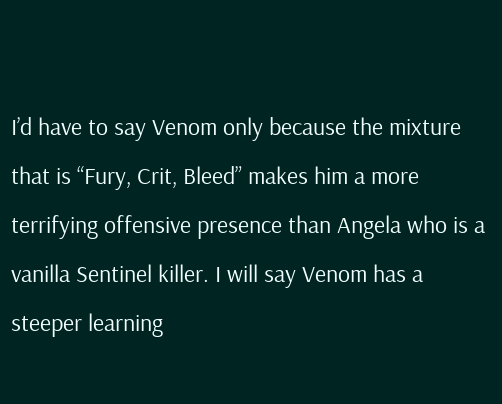I’d have to say Venom only because the mixture that is “Fury, Crit, Bleed” makes him a more terrifying offensive presence than Angela who is a vanilla Sentinel killer. I will say Venom has a steeper learning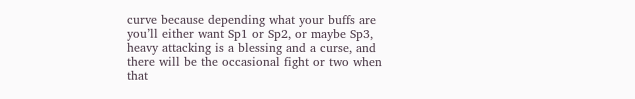curve because depending what your buffs are you’ll either want Sp1 or Sp2, or maybe Sp3, heavy attacking is a blessing and a curse, and there will be the occasional fight or two when that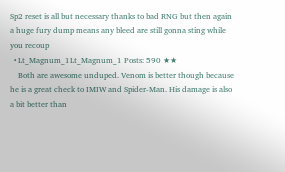Sp2 reset is all but necessary thanks to bad RNG but then again a huge fury dump means any bleed are still gonna sting while you recoup
  • Lt_Magnum_1Lt_Magnum_1 Posts: 590 ★★
    Both are awesome unduped. Venom is better though because he is a great check to IMIW and Spider-Man. His damage is also a bit better than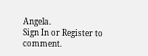Angela.
Sign In or Register to comment.